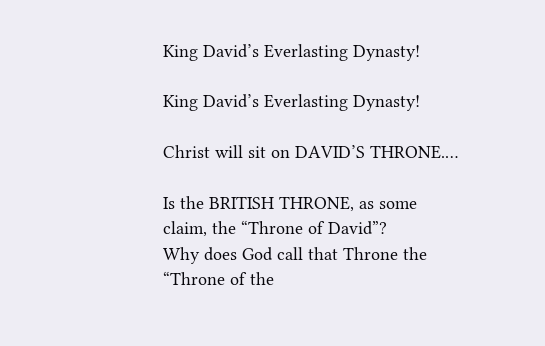King David’s Everlasting Dynasty!

King David’s Everlasting Dynasty!

Christ will sit on DAVID’S THRONE.…

Is the BRITISH THRONE, as some claim, the “Throne of David”?
Why does God call that Throne the “Throne of the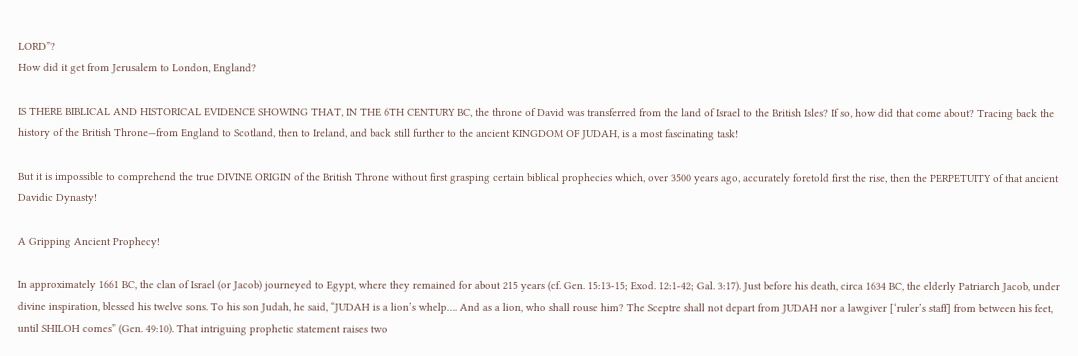LORD”?
How did it get from Jerusalem to London, England?

IS THERE BIBLICAL AND HISTORICAL EVIDENCE SHOWING THAT, IN THE 6TH CENTURY BC, the throne of David was transferred from the land of Israel to the British Isles? If so, how did that come about? Tracing back the history of the British Throne—from England to Scotland, then to Ireland, and back still further to the ancient KINGDOM OF JUDAH, is a most fascinating task!

But it is impossible to comprehend the true DIVINE ORIGIN of the British Throne without first grasping certain biblical prophecies which, over 3500 years ago, accurately foretold first the rise, then the PERPETUITY of that ancient Davidic Dynasty!

A Gripping Ancient Prophecy!

In approximately 1661 BC, the clan of Israel (or Jacob) journeyed to Egypt, where they remained for about 215 years (cf. Gen. 15:13-15; Exod. 12:1-42; Gal. 3:17). Just before his death, circa 1634 BC, the elderly Patriarch Jacob, under divine inspiration, blessed his twelve sons. To his son Judah, he said, “JUDAH is a lion’s whelp…. And as a lion, who shall rouse him? The Sceptre shall not depart from JUDAH nor a lawgiver [‘ruler’s staff] from between his feet, until SHILOH comes” (Gen. 49:10). That intriguing prophetic statement raises two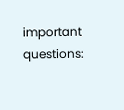important questions: